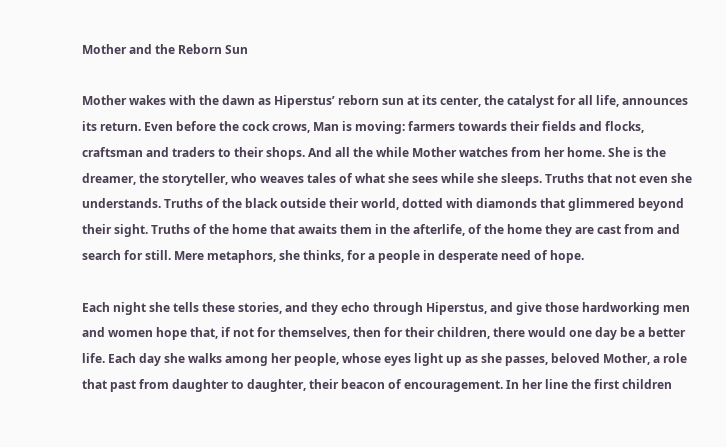Mother and the Reborn Sun

Mother wakes with the dawn as Hiperstus’ reborn sun at its center, the catalyst for all life, announces its return. Even before the cock crows, Man is moving: farmers towards their fields and flocks, craftsman and traders to their shops. And all the while Mother watches from her home. She is the dreamer, the storyteller, who weaves tales of what she sees while she sleeps. Truths that not even she understands. Truths of the black outside their world, dotted with diamonds that glimmered beyond their sight. Truths of the home that awaits them in the afterlife, of the home they are cast from and search for still. Mere metaphors, she thinks, for a people in desperate need of hope.

Each night she tells these stories, and they echo through Hiperstus, and give those hardworking men and women hope that, if not for themselves, then for their children, there would one day be a better life. Each day she walks among her people, whose eyes light up as she passes, beloved Mother, a role that past from daughter to daughter, their beacon of encouragement. In her line the first children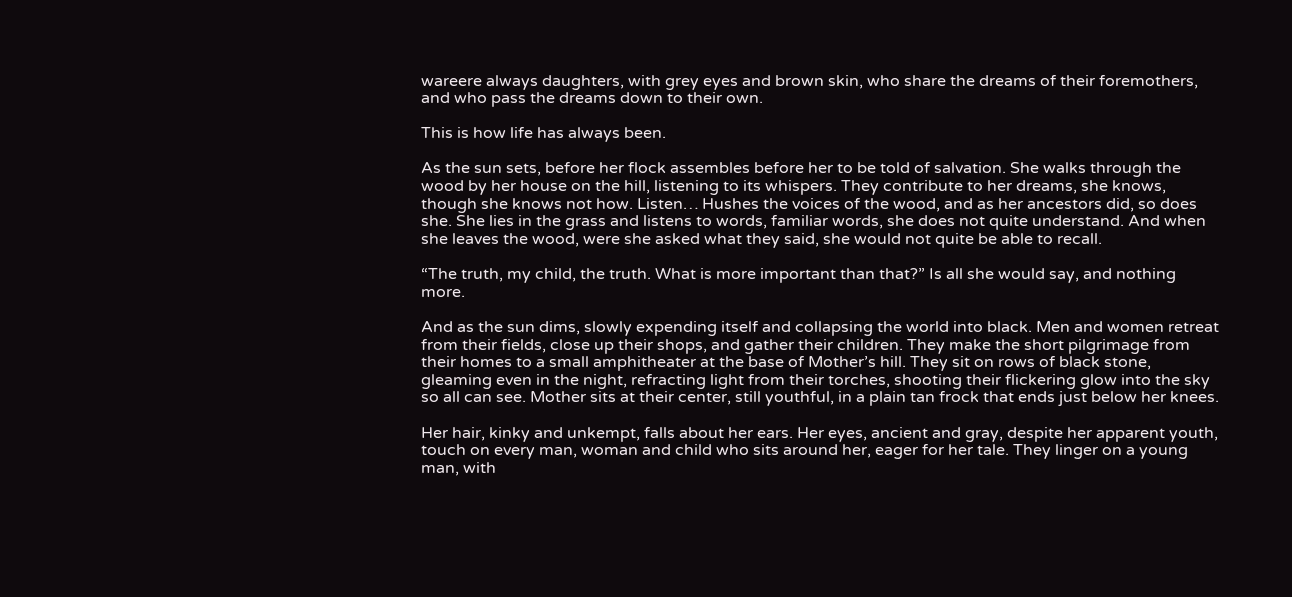wareere always daughters, with grey eyes and brown skin, who share the dreams of their foremothers, and who pass the dreams down to their own.

This is how life has always been.

As the sun sets, before her flock assembles before her to be told of salvation. She walks through the wood by her house on the hill, listening to its whispers. They contribute to her dreams, she knows, though she knows not how. Listen… Hushes the voices of the wood, and as her ancestors did, so does she. She lies in the grass and listens to words, familiar words, she does not quite understand. And when she leaves the wood, were she asked what they said, she would not quite be able to recall.

“The truth, my child, the truth. What is more important than that?” Is all she would say, and nothing more.

And as the sun dims, slowly expending itself and collapsing the world into black. Men and women retreat from their fields, close up their shops, and gather their children. They make the short pilgrimage from their homes to a small amphitheater at the base of Mother’s hill. They sit on rows of black stone, gleaming even in the night, refracting light from their torches, shooting their flickering glow into the sky so all can see. Mother sits at their center, still youthful, in a plain tan frock that ends just below her knees.

Her hair, kinky and unkempt, falls about her ears. Her eyes, ancient and gray, despite her apparent youth, touch on every man, woman and child who sits around her, eager for her tale. They linger on a young man, with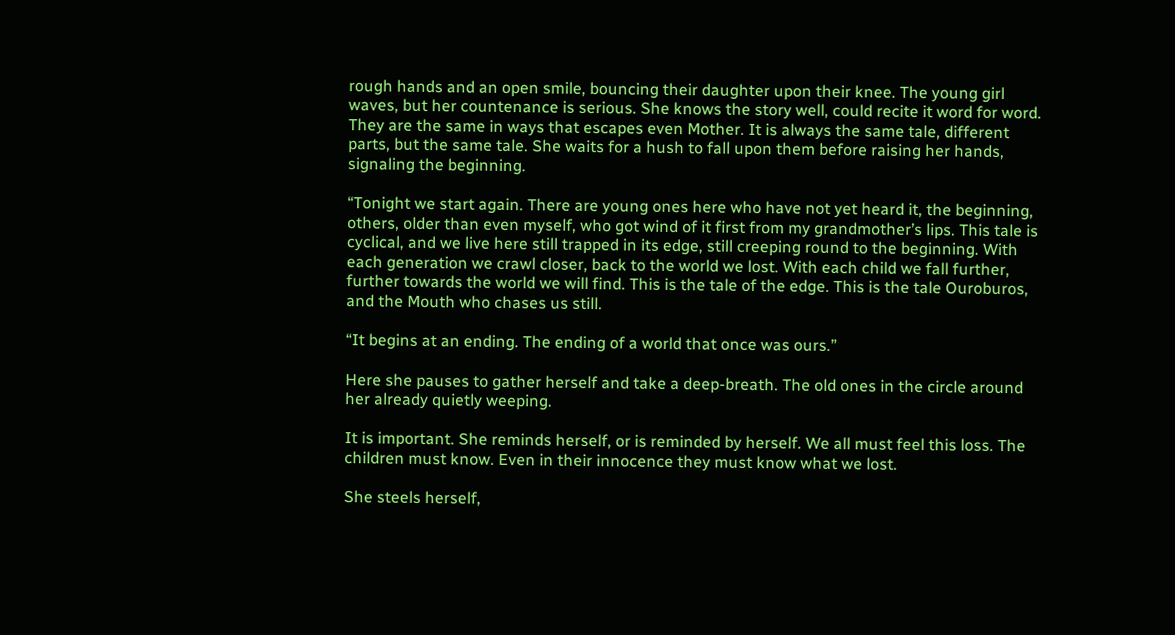rough hands and an open smile, bouncing their daughter upon their knee. The young girl waves, but her countenance is serious. She knows the story well, could recite it word for word. They are the same in ways that escapes even Mother. It is always the same tale, different parts, but the same tale. She waits for a hush to fall upon them before raising her hands, signaling the beginning.

“Tonight we start again. There are young ones here who have not yet heard it, the beginning, others, older than even myself, who got wind of it first from my grandmother’s lips. This tale is cyclical, and we live here still trapped in its edge, still creeping round to the beginning. With each generation we crawl closer, back to the world we lost. With each child we fall further, further towards the world we will find. This is the tale of the edge. This is the tale Ouroburos, and the Mouth who chases us still.

“It begins at an ending. The ending of a world that once was ours.”

Here she pauses to gather herself and take a deep-breath. The old ones in the circle around her already quietly weeping.

It is important. She reminds herself, or is reminded by herself. We all must feel this loss. The children must know. Even in their innocence they must know what we lost.

She steels herself,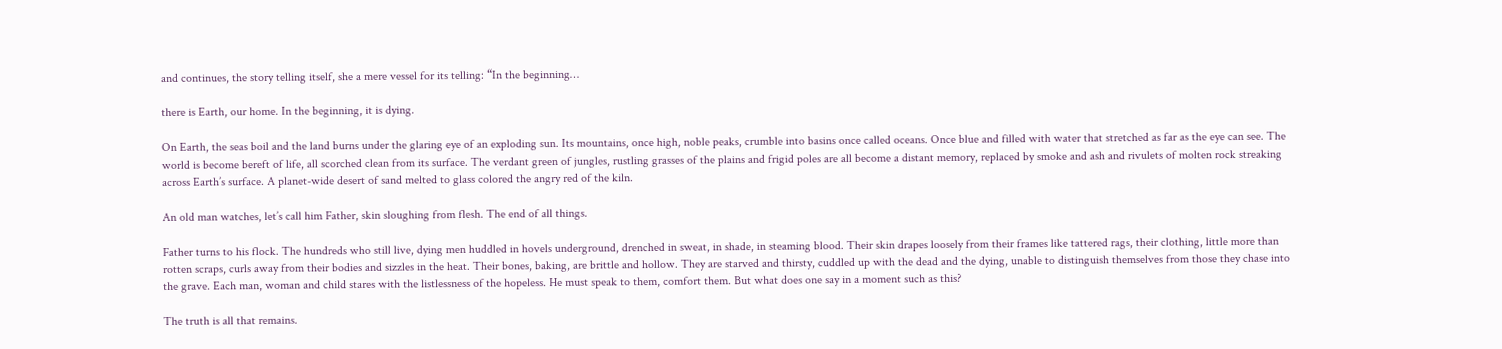and continues, the story telling itself, she a mere vessel for its telling: “In the beginning…

there is Earth, our home. In the beginning, it is dying.

On Earth, the seas boil and the land burns under the glaring eye of an exploding sun. Its mountains, once high, noble peaks, crumble into basins once called oceans. Once blue and filled with water that stretched as far as the eye can see. The world is become bereft of life, all scorched clean from its surface. The verdant green of jungles, rustling grasses of the plains and frigid poles are all become a distant memory, replaced by smoke and ash and rivulets of molten rock streaking across Earth’s surface. A planet-wide desert of sand melted to glass colored the angry red of the kiln.

An old man watches, let’s call him Father, skin sloughing from flesh. The end of all things.

Father turns to his flock. The hundreds who still live, dying men huddled in hovels underground, drenched in sweat, in shade, in steaming blood. Their skin drapes loosely from their frames like tattered rags, their clothing, little more than rotten scraps, curls away from their bodies and sizzles in the heat. Their bones, baking, are brittle and hollow. They are starved and thirsty, cuddled up with the dead and the dying, unable to distinguish themselves from those they chase into the grave. Each man, woman and child stares with the listlessness of the hopeless. He must speak to them, comfort them. But what does one say in a moment such as this?

The truth is all that remains.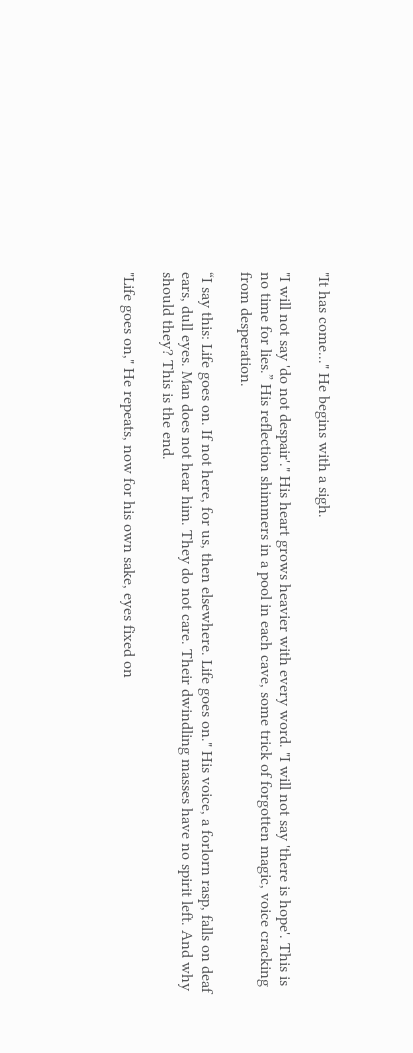"It has come..." He begins with a sigh.

"I will not say 'do not despair'." His heart grows heavier with every word. "I will not say 'there is hope'. This is no time for lies.” His reflection shimmers in a pool in each cave, some trick of forgotten magic, voice cracking from desperation.

“I say this: Life goes on. If not here, for us, then elsewhere. Life goes on." His voice, a forlorn rasp, falls on deaf ears, dull eyes. Man does not hear him. They do not care. Their dwindling masses have no spirit left. And why should they? This is the end.

"Life goes on," He repeats, now for his own sake, eyes fixed on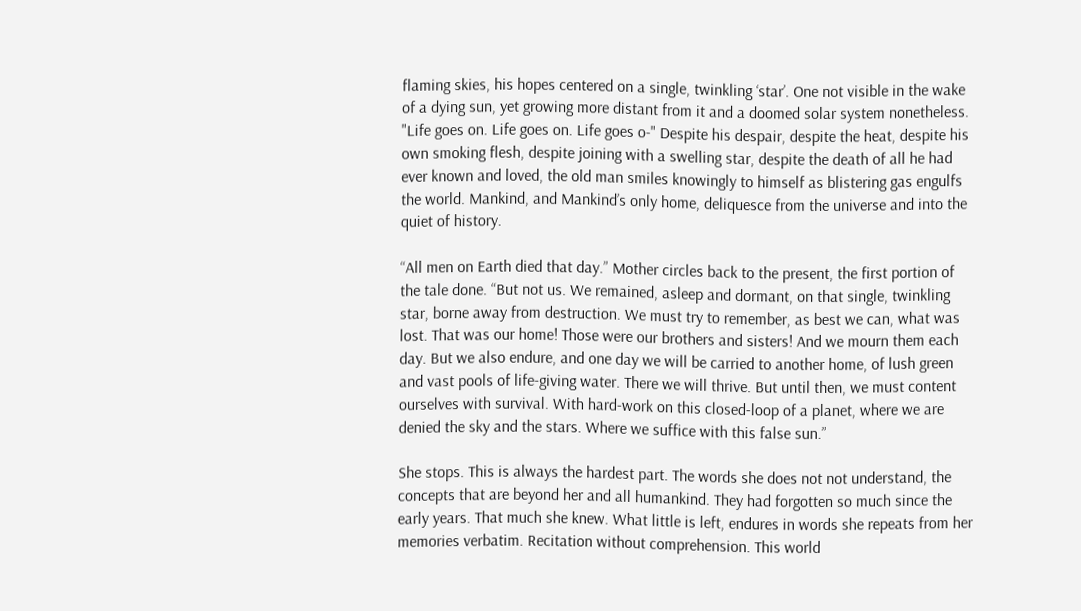flaming skies, his hopes centered on a single, twinkling ‘star’. One not visible in the wake of a dying sun, yet growing more distant from it and a doomed solar system nonetheless.  "Life goes on. Life goes on. Life goes o-" Despite his despair, despite the heat, despite his own smoking flesh, despite joining with a swelling star, despite the death of all he had ever known and loved, the old man smiles knowingly to himself as blistering gas engulfs the world. Mankind, and Mankind’s only home, deliquesce from the universe and into the quiet of history.

“All men on Earth died that day.” Mother circles back to the present, the first portion of the tale done. “But not us. We remained, asleep and dormant, on that single, twinkling star, borne away from destruction. We must try to remember, as best we can, what was lost. That was our home! Those were our brothers and sisters! And we mourn them each day. But we also endure, and one day we will be carried to another home, of lush green and vast pools of life-giving water. There we will thrive. But until then, we must content ourselves with survival. With hard-work on this closed-loop of a planet, where we are denied the sky and the stars. Where we suffice with this false sun.”

She stops. This is always the hardest part. The words she does not not understand, the concepts that are beyond her and all humankind. They had forgotten so much since the early years. That much she knew. What little is left, endures in words she repeats from her memories verbatim. Recitation without comprehension. This world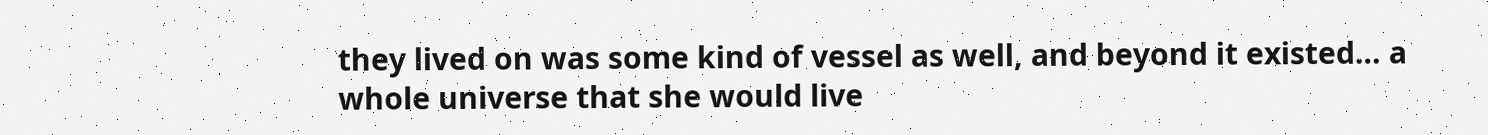they lived on was some kind of vessel as well, and beyond it existed… a whole universe that she would live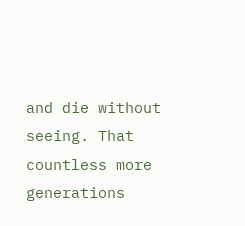and die without seeing. That countless more generations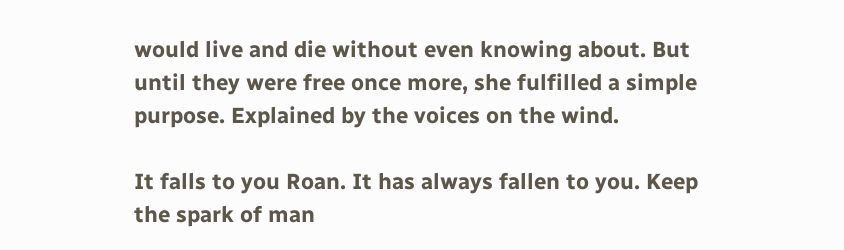would live and die without even knowing about. But until they were free once more, she fulfilled a simple purpose. Explained by the voices on the wind.

It falls to you Roan. It has always fallen to you. Keep the spark of man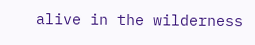alive in the wilderness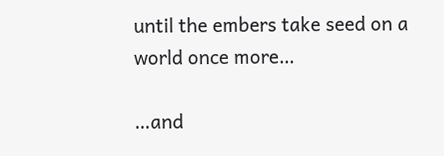until the embers take seed on a world once more…

…and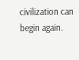civilization can begin again.